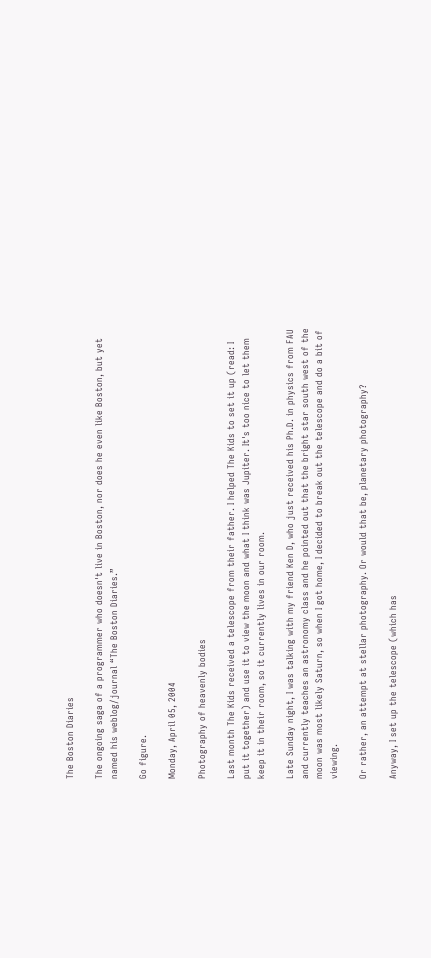The Boston Diaries

The ongoing saga of a programmer who doesn't live in Boston, nor does he even like Boston, but yet named his weblog/journal “The Boston Diaries.”

Go figure.

Monday, April 05, 2004

Photography of heavenly bodies

Last month The Kids received a telescope from their father. I helped The Kids to set it up (read: I put it together) and use it to view the moon and what I think was Jupiter. It's too nice to let them keep it in their room, so it currently lives in our room.

Late Sunday night, I was talking with my friend Ken D, who just received his Ph.D. in physics from FAU and currently teaches an astronomy class and he pointed out that the bright star south west of the moon was most likely Saturn, so when I got home, I decided to break out the telescope and do a bit of viewing.

Or rather, an attempt at stellar photography. Or would that be, planetary photography?

Anyway, I set up the telescope (which has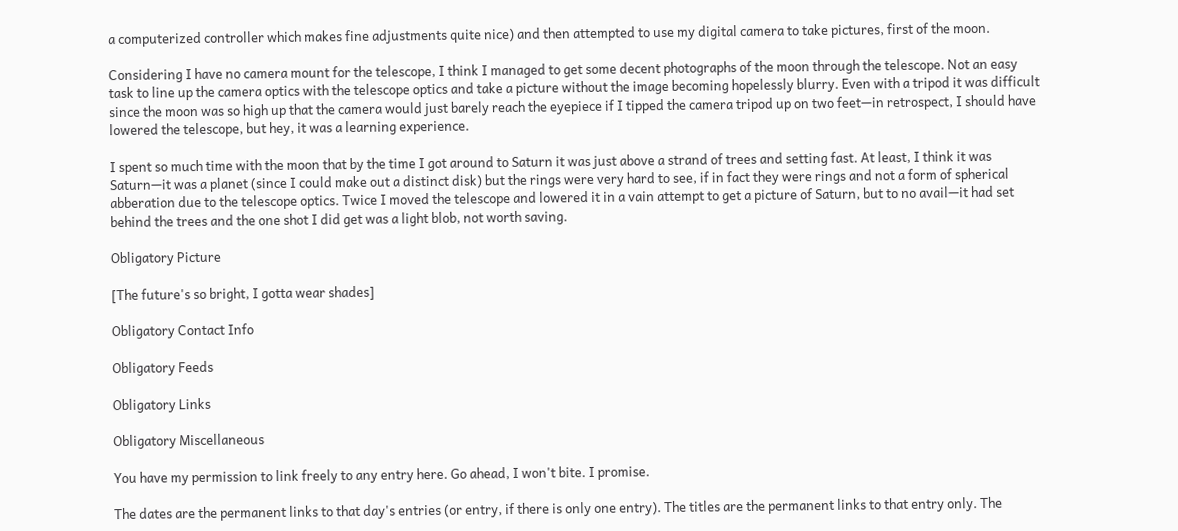a computerized controller which makes fine adjustments quite nice) and then attempted to use my digital camera to take pictures, first of the moon.

Considering I have no camera mount for the telescope, I think I managed to get some decent photographs of the moon through the telescope. Not an easy task to line up the camera optics with the telescope optics and take a picture without the image becoming hopelessly blurry. Even with a tripod it was difficult since the moon was so high up that the camera would just barely reach the eyepiece if I tipped the camera tripod up on two feet—in retrospect, I should have lowered the telescope, but hey, it was a learning experience.

I spent so much time with the moon that by the time I got around to Saturn it was just above a strand of trees and setting fast. At least, I think it was Saturn—it was a planet (since I could make out a distinct disk) but the rings were very hard to see, if in fact they were rings and not a form of spherical abberation due to the telescope optics. Twice I moved the telescope and lowered it in a vain attempt to get a picture of Saturn, but to no avail—it had set behind the trees and the one shot I did get was a light blob, not worth saving.

Obligatory Picture

[The future's so bright, I gotta wear shades]

Obligatory Contact Info

Obligatory Feeds

Obligatory Links

Obligatory Miscellaneous

You have my permission to link freely to any entry here. Go ahead, I won't bite. I promise.

The dates are the permanent links to that day's entries (or entry, if there is only one entry). The titles are the permanent links to that entry only. The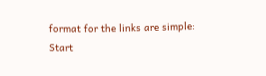format for the links are simple: Start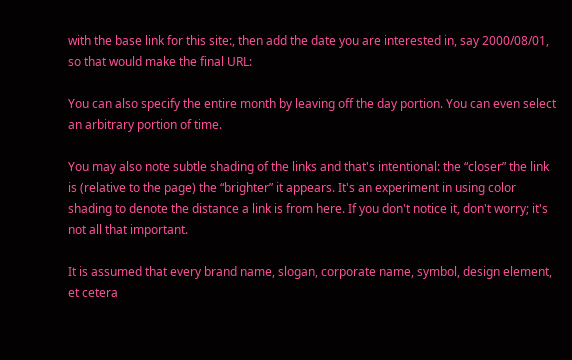with the base link for this site:, then add the date you are interested in, say 2000/08/01, so that would make the final URL:

You can also specify the entire month by leaving off the day portion. You can even select an arbitrary portion of time.

You may also note subtle shading of the links and that's intentional: the “closer” the link is (relative to the page) the “brighter” it appears. It's an experiment in using color shading to denote the distance a link is from here. If you don't notice it, don't worry; it's not all that important.

It is assumed that every brand name, slogan, corporate name, symbol, design element, et cetera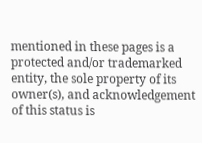mentioned in these pages is a protected and/or trademarked entity, the sole property of its owner(s), and acknowledgement of this status is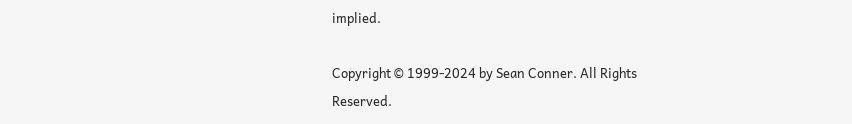implied.

Copyright © 1999-2024 by Sean Conner. All Rights Reserved.